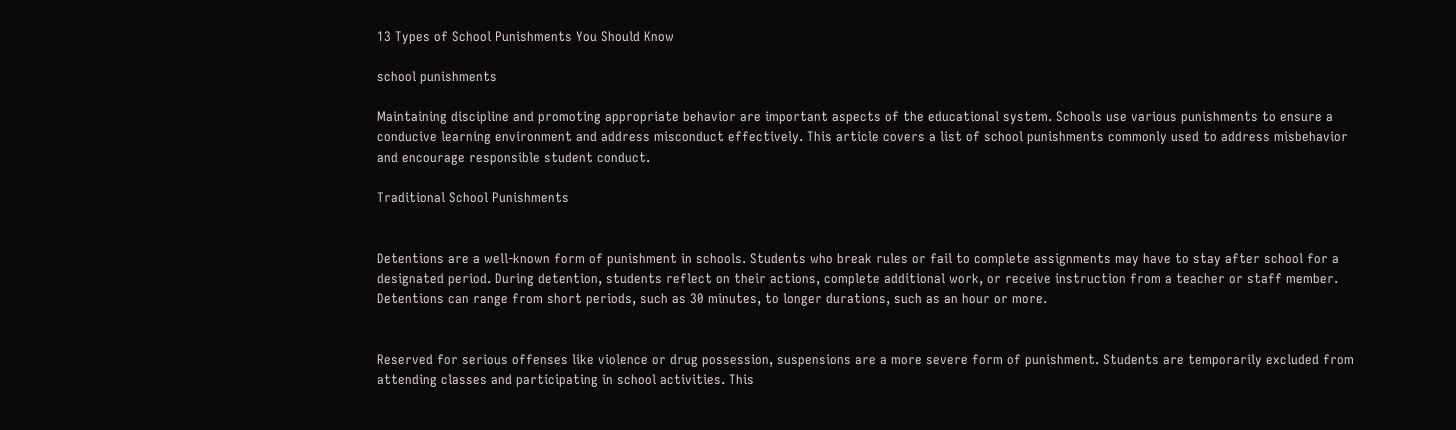13 Types of School Punishments You Should Know

school punishments

Maintaining discipline and promoting appropriate behavior are important aspects of the educational system. Schools use various punishments to ensure a conducive learning environment and address misconduct effectively. This article covers a list of school punishments commonly used to address misbehavior and encourage responsible student conduct.

Traditional School Punishments


Detentions are a well-known form of punishment in schools. Students who break rules or fail to complete assignments may have to stay after school for a designated period. During detention, students reflect on their actions, complete additional work, or receive instruction from a teacher or staff member. Detentions can range from short periods, such as 30 minutes, to longer durations, such as an hour or more.


Reserved for serious offenses like violence or drug possession, suspensions are a more severe form of punishment. Students are temporarily excluded from attending classes and participating in school activities. This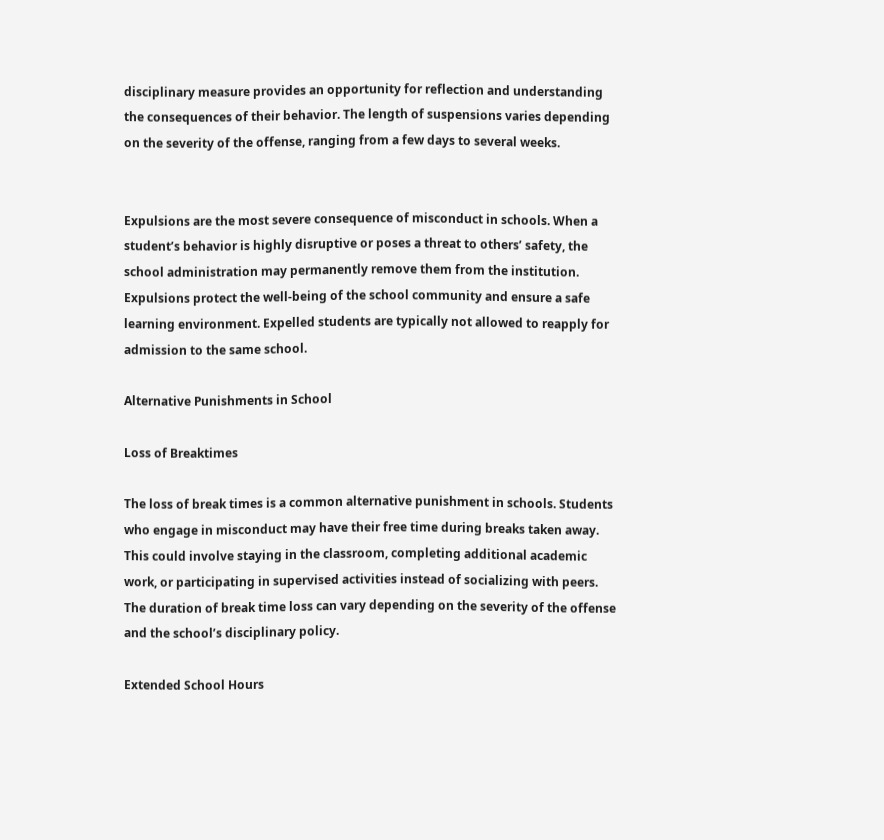disciplinary measure provides an opportunity for reflection and understanding the consequences of their behavior. The length of suspensions varies depending on the severity of the offense, ranging from a few days to several weeks.


Expulsions are the most severe consequence of misconduct in schools. When a student’s behavior is highly disruptive or poses a threat to others’ safety, the school administration may permanently remove them from the institution. Expulsions protect the well-being of the school community and ensure a safe learning environment. Expelled students are typically not allowed to reapply for admission to the same school.

Alternative Punishments in School

Loss of Breaktimes

The loss of break times is a common alternative punishment in schools. Students who engage in misconduct may have their free time during breaks taken away. This could involve staying in the classroom, completing additional academic work, or participating in supervised activities instead of socializing with peers. The duration of break time loss can vary depending on the severity of the offense and the school’s disciplinary policy.

Extended School Hours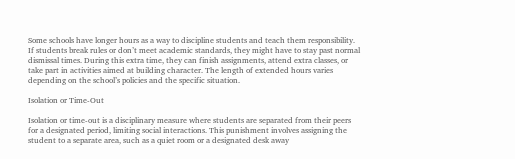Some schools have longer hours as a way to discipline students and teach them responsibility. If students break rules or don’t meet academic standards, they might have to stay past normal dismissal times. During this extra time, they can finish assignments, attend extra classes, or take part in activities aimed at building character. The length of extended hours varies depending on the school’s policies and the specific situation.

Isolation or Time-Out

Isolation or time-out is a disciplinary measure where students are separated from their peers for a designated period, limiting social interactions. This punishment involves assigning the student to a separate area, such as a quiet room or a designated desk away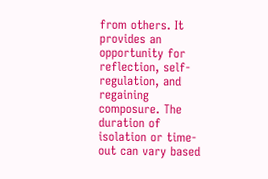from others. It provides an opportunity for reflection, self-regulation, and regaining composure. The duration of isolation or time-out can vary based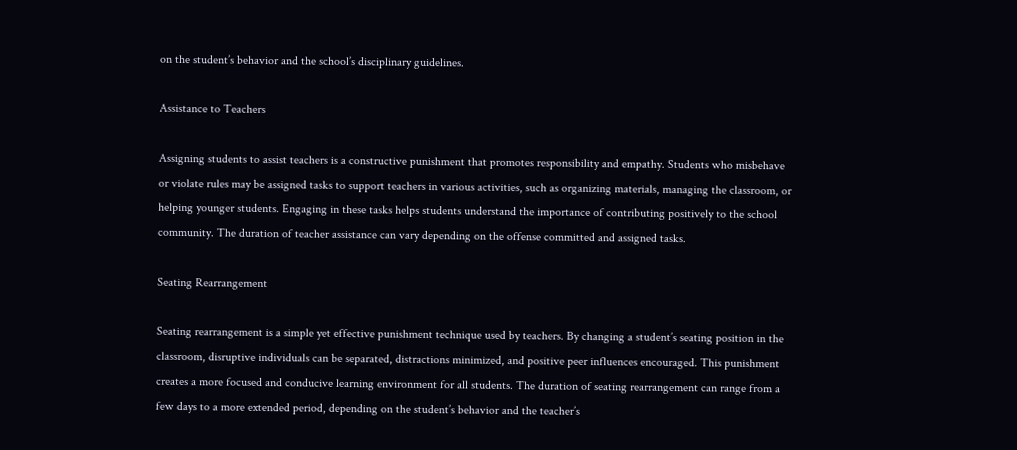on the student’s behavior and the school’s disciplinary guidelines.

Assistance to Teachers

Assigning students to assist teachers is a constructive punishment that promotes responsibility and empathy. Students who misbehave or violate rules may be assigned tasks to support teachers in various activities, such as organizing materials, managing the classroom, or helping younger students. Engaging in these tasks helps students understand the importance of contributing positively to the school community. The duration of teacher assistance can vary depending on the offense committed and assigned tasks.

Seating Rearrangement

Seating rearrangement is a simple yet effective punishment technique used by teachers. By changing a student’s seating position in the classroom, disruptive individuals can be separated, distractions minimized, and positive peer influences encouraged. This punishment creates a more focused and conducive learning environment for all students. The duration of seating rearrangement can range from a few days to a more extended period, depending on the student’s behavior and the teacher’s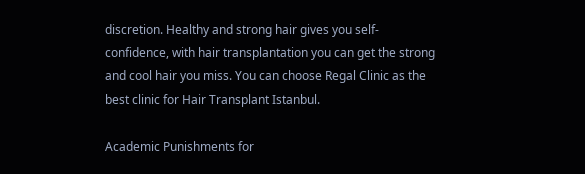discretion. Healthy and strong hair gives you self-confidence, with hair transplantation you can get the strong and cool hair you miss. You can choose Regal Clinic as the best clinic for Hair Transplant Istanbul.

Academic Punishments for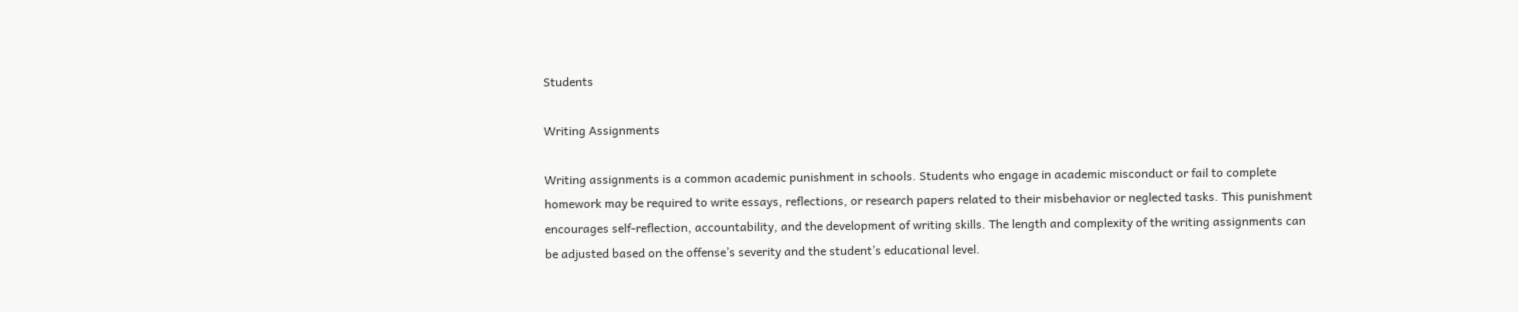Students

Writing Assignments

Writing assignments is a common academic punishment in schools. Students who engage in academic misconduct or fail to complete homework may be required to write essays, reflections, or research papers related to their misbehavior or neglected tasks. This punishment encourages self-reflection, accountability, and the development of writing skills. The length and complexity of the writing assignments can be adjusted based on the offense’s severity and the student’s educational level.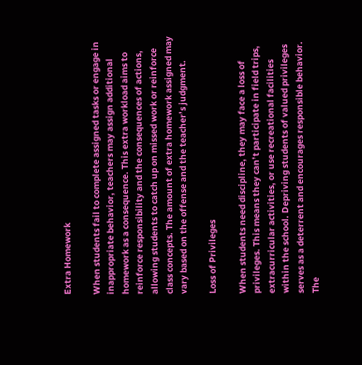Extra Homework

When students fail to complete assigned tasks or engage in inappropriate behavior, teachers may assign additional homework as a consequence. This extra workload aims to reinforce responsibility and the consequences of actions, allowing students to catch up on missed work or reinforce class concepts. The amount of extra homework assigned may vary based on the offense and the teacher’s judgment.

Loss of Privileges

When students need discipline, they may face a loss of privileges. This means they can’t participate in field trips, extracurricular activities, or use recreational facilities within the school. Depriving students of valued privileges serves as a deterrent and encourages responsible behavior. The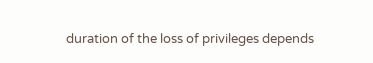duration of the loss of privileges depends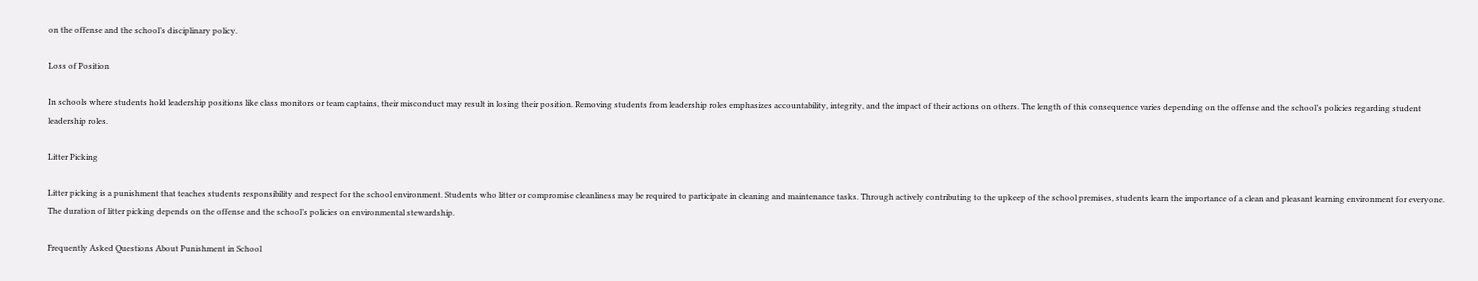on the offense and the school’s disciplinary policy.

Loss of Position

In schools where students hold leadership positions like class monitors or team captains, their misconduct may result in losing their position. Removing students from leadership roles emphasizes accountability, integrity, and the impact of their actions on others. The length of this consequence varies depending on the offense and the school’s policies regarding student leadership roles.

Litter Picking

Litter picking is a punishment that teaches students responsibility and respect for the school environment. Students who litter or compromise cleanliness may be required to participate in cleaning and maintenance tasks. Through actively contributing to the upkeep of the school premises, students learn the importance of a clean and pleasant learning environment for everyone. The duration of litter picking depends on the offense and the school’s policies on environmental stewardship.

Frequently Asked Questions About Punishment in School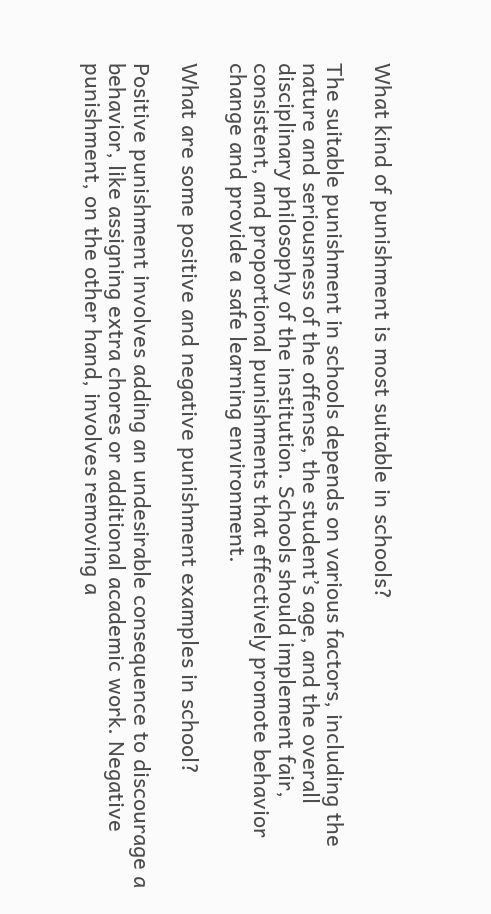What kind of punishment is most suitable in schools?

The suitable punishment in schools depends on various factors, including the nature and seriousness of the offense, the student’s age, and the overall disciplinary philosophy of the institution. Schools should implement fair, consistent, and proportional punishments that effectively promote behavior change and provide a safe learning environment.

What are some positive and negative punishment examples in school?

Positive punishment involves adding an undesirable consequence to discourage a behavior, like assigning extra chores or additional academic work. Negative punishment, on the other hand, involves removing a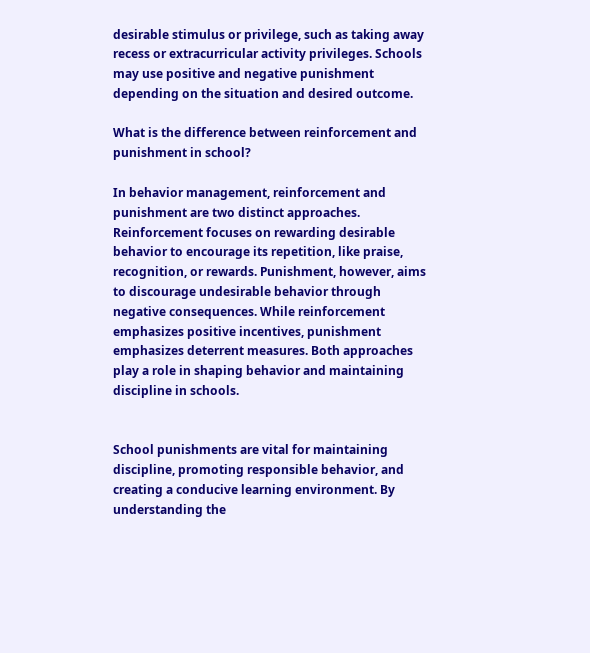desirable stimulus or privilege, such as taking away recess or extracurricular activity privileges. Schools may use positive and negative punishment depending on the situation and desired outcome.

What is the difference between reinforcement and punishment in school?

In behavior management, reinforcement and punishment are two distinct approaches. Reinforcement focuses on rewarding desirable behavior to encourage its repetition, like praise, recognition, or rewards. Punishment, however, aims to discourage undesirable behavior through negative consequences. While reinforcement emphasizes positive incentives, punishment emphasizes deterrent measures. Both approaches play a role in shaping behavior and maintaining discipline in schools.


School punishments are vital for maintaining discipline, promoting responsible behavior, and creating a conducive learning environment. By understanding the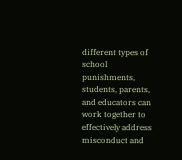different types of school punishments, students, parents, and educators can work together to effectively address misconduct and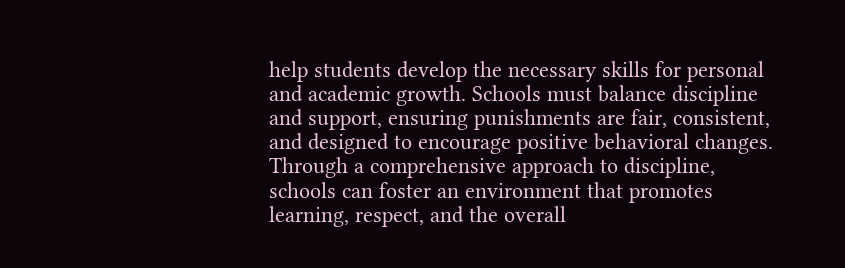help students develop the necessary skills for personal and academic growth. Schools must balance discipline and support, ensuring punishments are fair, consistent, and designed to encourage positive behavioral changes. Through a comprehensive approach to discipline, schools can foster an environment that promotes learning, respect, and the overall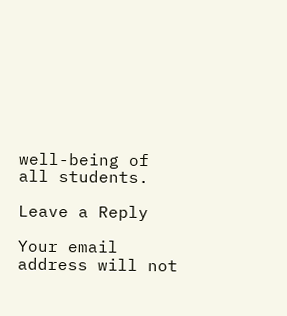well-being of all students.

Leave a Reply

Your email address will not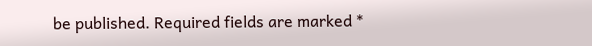be published. Required fields are marked *